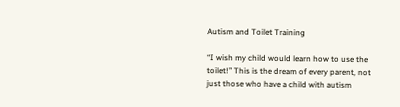Autism and Toilet Training

“I wish my child would learn how to use the toilet!” This is the dream of every parent, not just those who have a child with autism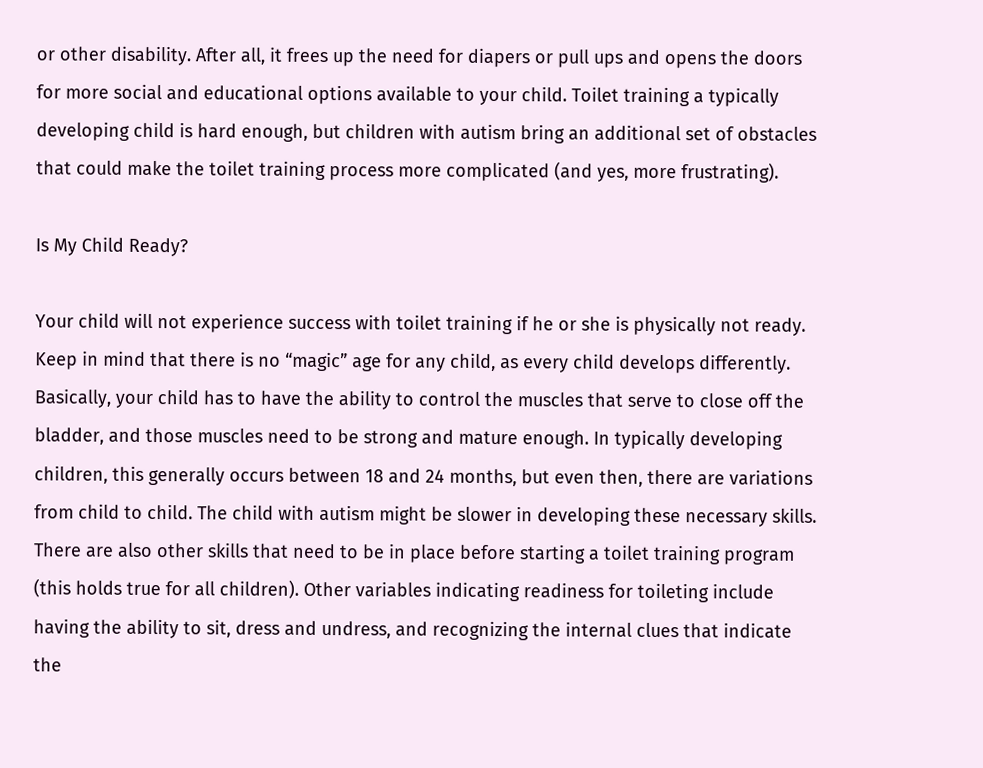or other disability. After all, it frees up the need for diapers or pull ups and opens the doors for more social and educational options available to your child. Toilet training a typically developing child is hard enough, but children with autism bring an additional set of obstacles that could make the toilet training process more complicated (and yes, more frustrating).

Is My Child Ready?

Your child will not experience success with toilet training if he or she is physically not ready. Keep in mind that there is no “magic” age for any child, as every child develops differently. Basically, your child has to have the ability to control the muscles that serve to close off the bladder, and those muscles need to be strong and mature enough. In typically developing children, this generally occurs between 18 and 24 months, but even then, there are variations from child to child. The child with autism might be slower in developing these necessary skills. There are also other skills that need to be in place before starting a toilet training program (this holds true for all children). Other variables indicating readiness for toileting include having the ability to sit, dress and undress, and recognizing the internal clues that indicate the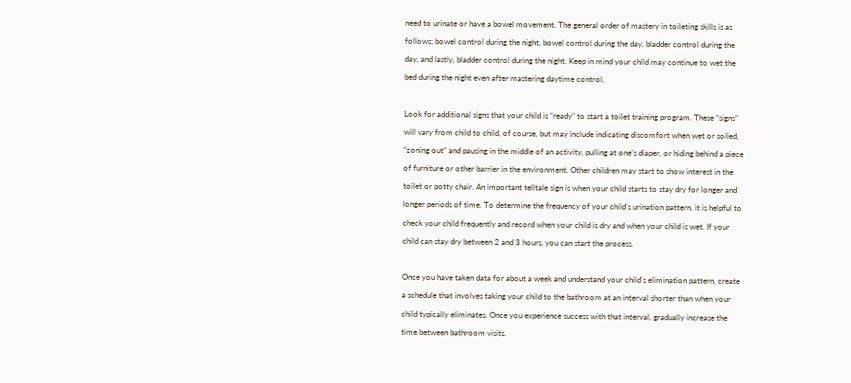need to urinate or have a bowel movement. The general order of mastery in toileting skills is as follows; bowel control during the night, bowel control during the day, bladder control during the day, and lastly, bladder control during the night. Keep in mind your child may continue to wet the bed during the night even after mastering daytime control.

Look for additional signs that your child is “ready” to start a toilet training program. These “signs” will vary from child to child, of course, but may include indicating discomfort when wet or soiled, “zoning out” and pausing in the middle of an activity, pulling at one’s diaper, or hiding behind a piece of furniture or other barrier in the environment. Other children may start to show interest in the toilet or potty chair. An important telltale sign is when your child starts to stay dry for longer and longer periods of time. To determine the frequency of your child’s urination pattern, it is helpful to check your child frequently and record when your child is dry and when your child is wet. If your child can stay dry between 2 and 3 hours, you can start the process.

Once you have taken data for about a week and understand your child’s elimination pattern, create a schedule that involves taking your child to the bathroom at an interval shorter than when your child typically eliminates. Once you experience success with that interval, gradually increase the time between bathroom visits.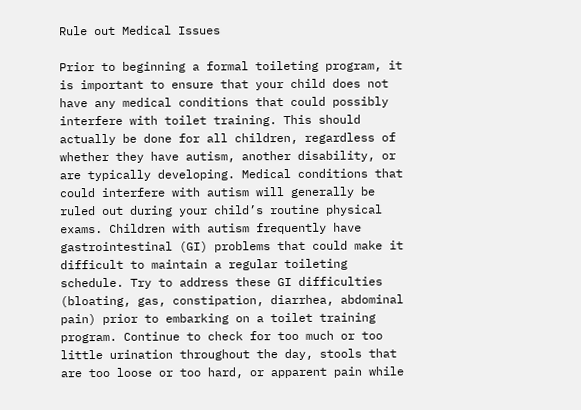Rule out Medical Issues

Prior to beginning a formal toileting program, it is important to ensure that your child does not have any medical conditions that could possibly interfere with toilet training. This should actually be done for all children, regardless of whether they have autism, another disability, or are typically developing. Medical conditions that could interfere with autism will generally be ruled out during your child’s routine physical exams. Children with autism frequently have gastrointestinal (GI) problems that could make it difficult to maintain a regular toileting schedule. Try to address these GI difficulties (bloating, gas, constipation, diarrhea, abdominal pain) prior to embarking on a toilet training program. Continue to check for too much or too little urination throughout the day, stools that are too loose or too hard, or apparent pain while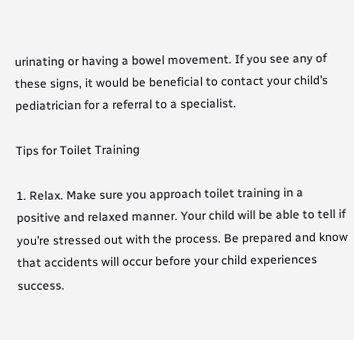urinating or having a bowel movement. If you see any of these signs, it would be beneficial to contact your child’s pediatrician for a referral to a specialist.

Tips for Toilet Training

1. Relax. Make sure you approach toilet training in a positive and relaxed manner. Your child will be able to tell if you’re stressed out with the process. Be prepared and know that accidents will occur before your child experiences success.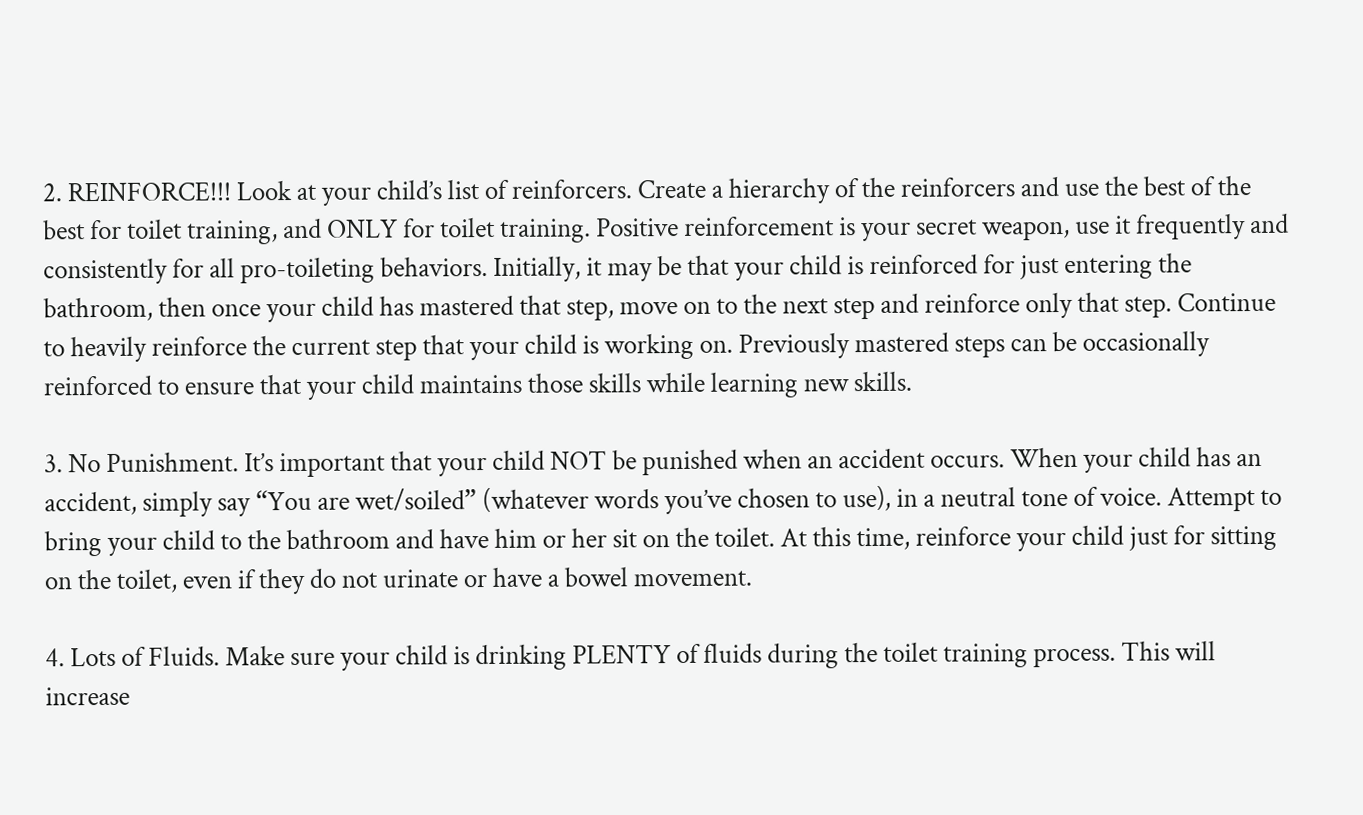2. REINFORCE!!! Look at your child’s list of reinforcers. Create a hierarchy of the reinforcers and use the best of the best for toilet training, and ONLY for toilet training. Positive reinforcement is your secret weapon, use it frequently and consistently for all pro-toileting behaviors. Initially, it may be that your child is reinforced for just entering the bathroom, then once your child has mastered that step, move on to the next step and reinforce only that step. Continue to heavily reinforce the current step that your child is working on. Previously mastered steps can be occasionally reinforced to ensure that your child maintains those skills while learning new skills.

3. No Punishment. It’s important that your child NOT be punished when an accident occurs. When your child has an accident, simply say “You are wet/soiled” (whatever words you’ve chosen to use), in a neutral tone of voice. Attempt to bring your child to the bathroom and have him or her sit on the toilet. At this time, reinforce your child just for sitting on the toilet, even if they do not urinate or have a bowel movement.

4. Lots of Fluids. Make sure your child is drinking PLENTY of fluids during the toilet training process. This will increase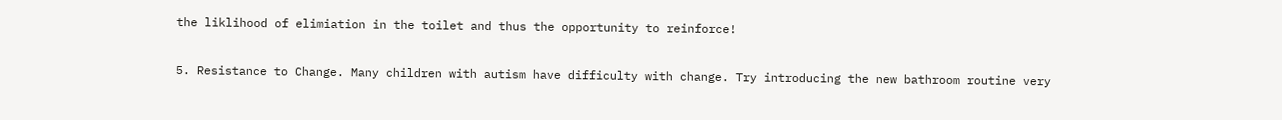the liklihood of elimiation in the toilet and thus the opportunity to reinforce!

5. Resistance to Change. Many children with autism have difficulty with change. Try introducing the new bathroom routine very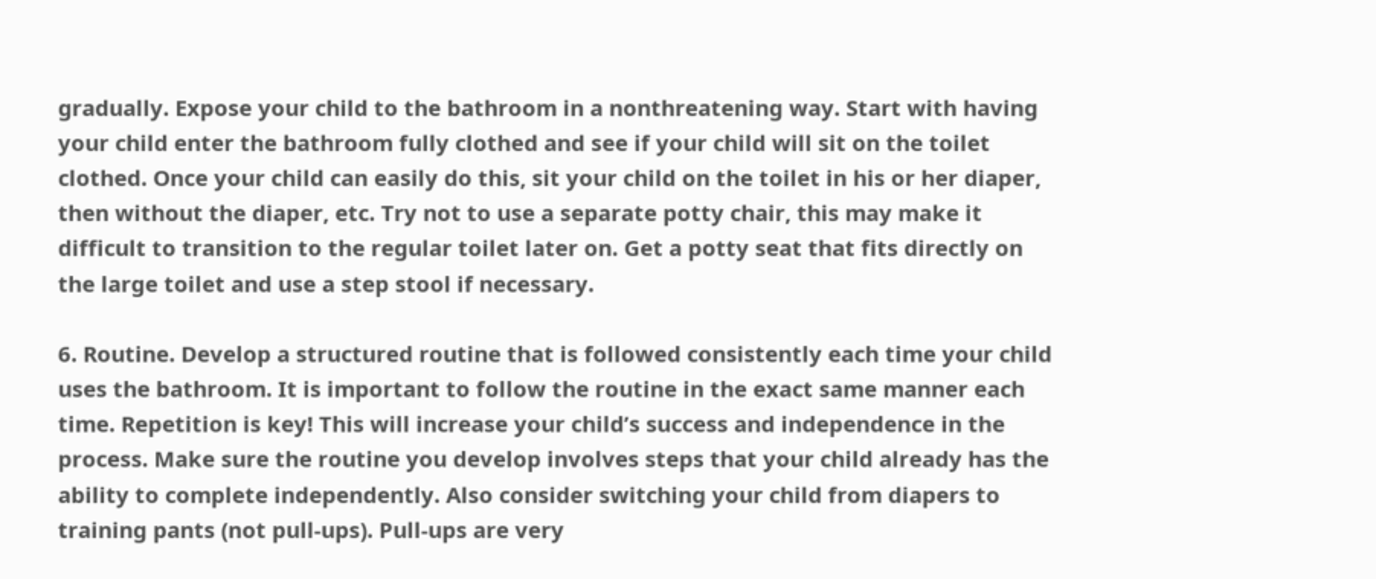gradually. Expose your child to the bathroom in a nonthreatening way. Start with having your child enter the bathroom fully clothed and see if your child will sit on the toilet clothed. Once your child can easily do this, sit your child on the toilet in his or her diaper, then without the diaper, etc. Try not to use a separate potty chair, this may make it difficult to transition to the regular toilet later on. Get a potty seat that fits directly on the large toilet and use a step stool if necessary.

6. Routine. Develop a structured routine that is followed consistently each time your child uses the bathroom. It is important to follow the routine in the exact same manner each time. Repetition is key! This will increase your child’s success and independence in the process. Make sure the routine you develop involves steps that your child already has the ability to complete independently. Also consider switching your child from diapers to training pants (not pull-ups). Pull-ups are very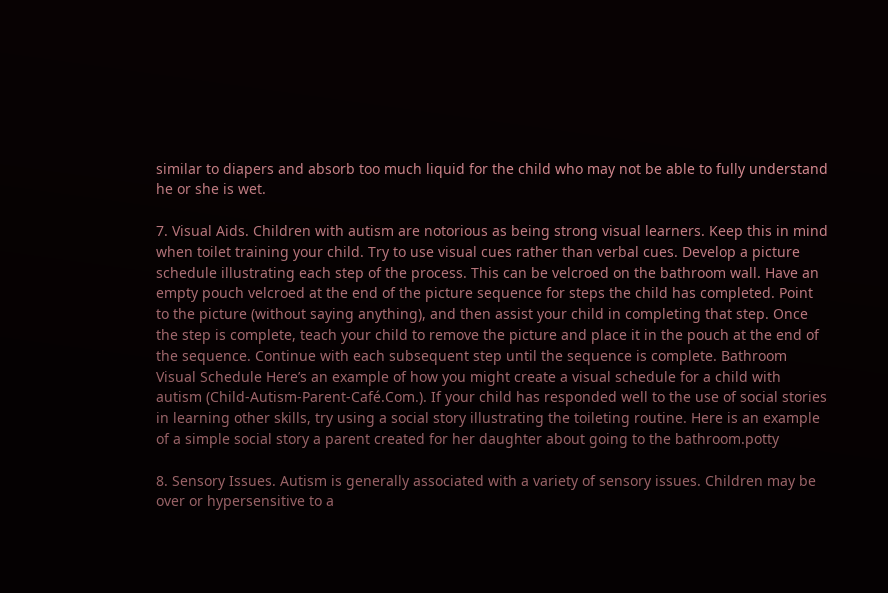similar to diapers and absorb too much liquid for the child who may not be able to fully understand he or she is wet.

7. Visual Aids. Children with autism are notorious as being strong visual learners. Keep this in mind when toilet training your child. Try to use visual cues rather than verbal cues. Develop a picture schedule illustrating each step of the process. This can be velcroed on the bathroom wall. Have an empty pouch velcroed at the end of the picture sequence for steps the child has completed. Point to the picture (without saying anything), and then assist your child in completing that step. Once the step is complete, teach your child to remove the picture and place it in the pouch at the end of the sequence. Continue with each subsequent step until the sequence is complete. Bathroom Visual Schedule Here’s an example of how you might create a visual schedule for a child with autism (Child-Autism-Parent-Café.Com.). If your child has responded well to the use of social stories in learning other skills, try using a social story illustrating the toileting routine. Here is an example of a simple social story a parent created for her daughter about going to the bathroom.potty

8. Sensory Issues. Autism is generally associated with a variety of sensory issues. Children may be over or hypersensitive to a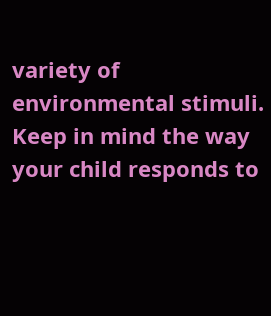variety of environmental stimuli. Keep in mind the way your child responds to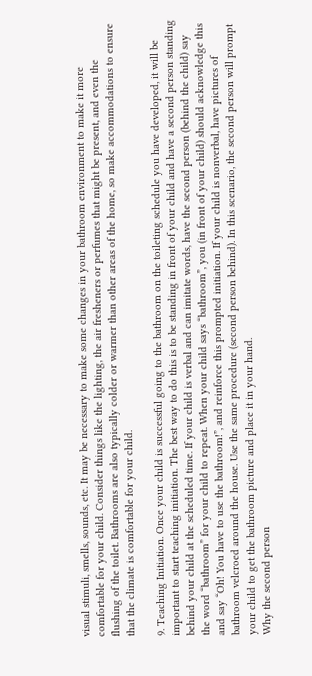visual stimuli, smells, sounds, etc. It may be necessary to make some changes in your bathroom environment to make it more comfortable for your child. Consider things like the lighting, the air fresheners or perfumes that might be present, and even the flushing of the toilet. Bathrooms are also typically colder or warmer than other areas of the home, so make accommodations to ensure that the climate is comfortable for your child.

9. Teaching Initiation. Once your child is successful going to the bathroom on the toileting schedule you have developed, it will be important to start teaching initiation. The best way to do this is to be standing in front of your child and have a second person standing behind your child at the scheduled time. If your child is verbal and can imitate words, have the second person (behind the child) say the word “bathroom” for your child to repeat. When your child says “bathroom”, you (in front of your child) should acknowledge this and say “Oh! You have to use the bathroom!”, and reinforce this prompted initiation. If your child is nonverbal, have pictures of bathroom velcroed around the house. Use the same procedure (second person behind). In this scenario, the second person will prompt your child to get the bathroom picture and place it in your hand.
Why the second person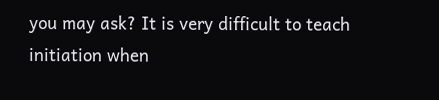you may ask? It is very difficult to teach initiation when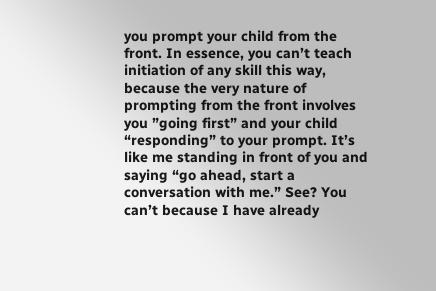you prompt your child from the front. In essence, you can’t teach initiation of any skill this way, because the very nature of prompting from the front involves you ”going first” and your child “responding” to your prompt. It’s like me standing in front of you and saying “go ahead, start a conversation with me.” See? You can’t because I have already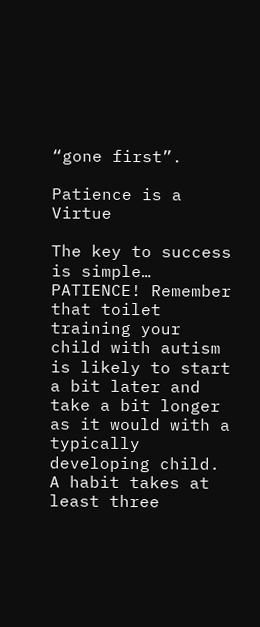“gone first”.

Patience is a Virtue

The key to success is simple… PATIENCE! Remember that toilet training your child with autism is likely to start a bit later and take a bit longer as it would with a typically developing child. A habit takes at least three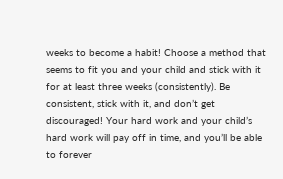weeks to become a habit! Choose a method that seems to fit you and your child and stick with it for at least three weeks (consistently). Be consistent, stick with it, and don’t get discouraged! Your hard work and your child’s hard work will pay off in time, and you’ll be able to forever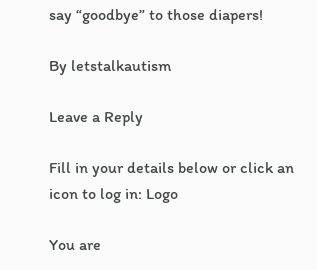say “goodbye” to those diapers!

By letstalkautism

Leave a Reply

Fill in your details below or click an icon to log in: Logo

You are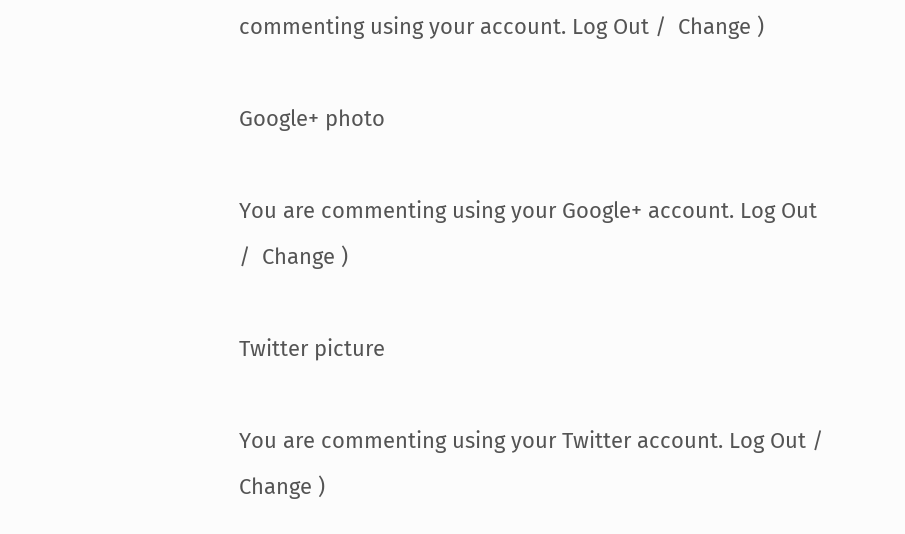commenting using your account. Log Out /  Change )

Google+ photo

You are commenting using your Google+ account. Log Out /  Change )

Twitter picture

You are commenting using your Twitter account. Log Out /  Change )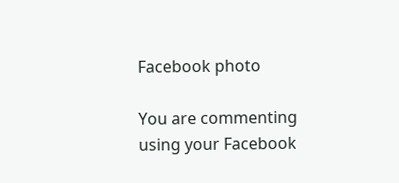Facebook photo

You are commenting using your Facebook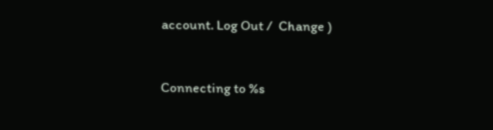account. Log Out /  Change )


Connecting to %s